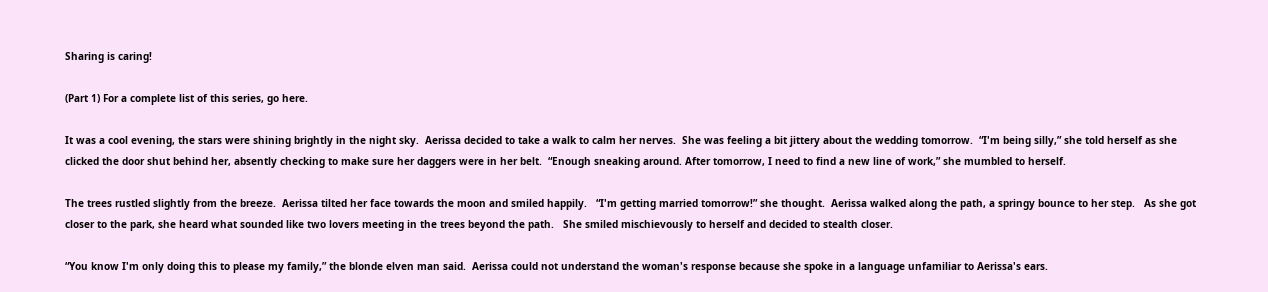Sharing is caring!

(Part 1) For a complete list of this series, go here.

It was a cool evening, the stars were shining brightly in the night sky.  Aerissa decided to take a walk to calm her nerves.  She was feeling a bit jittery about the wedding tomorrow.  “I'm being silly,” she told herself as she clicked the door shut behind her, absently checking to make sure her daggers were in her belt.  “Enough sneaking around. After tomorrow, I need to find a new line of work,” she mumbled to herself.

The trees rustled slightly from the breeze.  Aerissa tilted her face towards the moon and smiled happily.   “I'm getting married tomorrow!” she thought.  Aerissa walked along the path, a springy bounce to her step.   As she got closer to the park, she heard what sounded like two lovers meeting in the trees beyond the path.   She smiled mischievously to herself and decided to stealth closer.

“You know I'm only doing this to please my family,” the blonde elven man said.  Aerissa could not understand the woman's response because she spoke in a language unfamiliar to Aerissa's ears.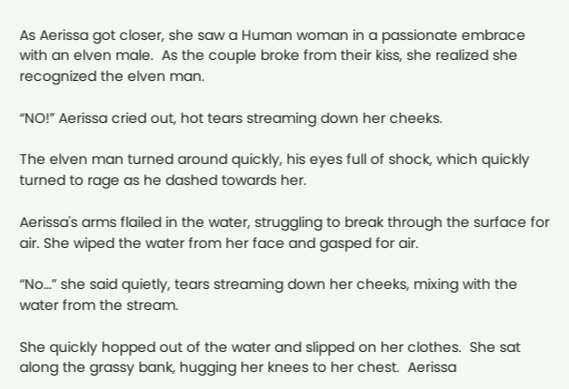As Aerissa got closer, she saw a Human woman in a passionate embrace with an elven male.  As the couple broke from their kiss, she realized she recognized the elven man.

“NO!” Aerissa cried out, hot tears streaming down her cheeks.

The elven man turned around quickly, his eyes full of shock, which quickly turned to rage as he dashed towards her.

Aerissa's arms flailed in the water, struggling to break through the surface for air. She wiped the water from her face and gasped for air.

“No…” she said quietly, tears streaming down her cheeks, mixing with the water from the stream.

She quickly hopped out of the water and slipped on her clothes.  She sat along the grassy bank, hugging her knees to her chest.  Aerissa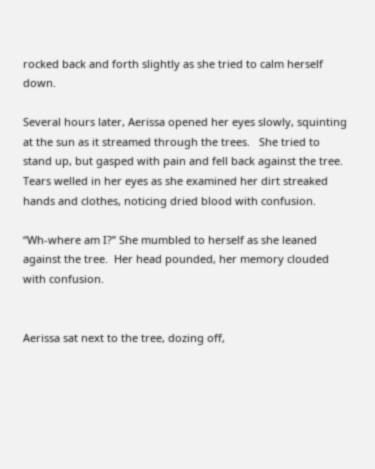rocked back and forth slightly as she tried to calm herself down.

Several hours later, Aerissa opened her eyes slowly, squinting at the sun as it streamed through the trees.   She tried to stand up, but gasped with pain and fell back against the tree.  Tears welled in her eyes as she examined her dirt streaked hands and clothes, noticing dried blood with confusion.

“Wh-where am I?” She mumbled to herself as she leaned against the tree.  Her head pounded, her memory clouded with confusion.


Aerissa sat next to the tree, dozing off,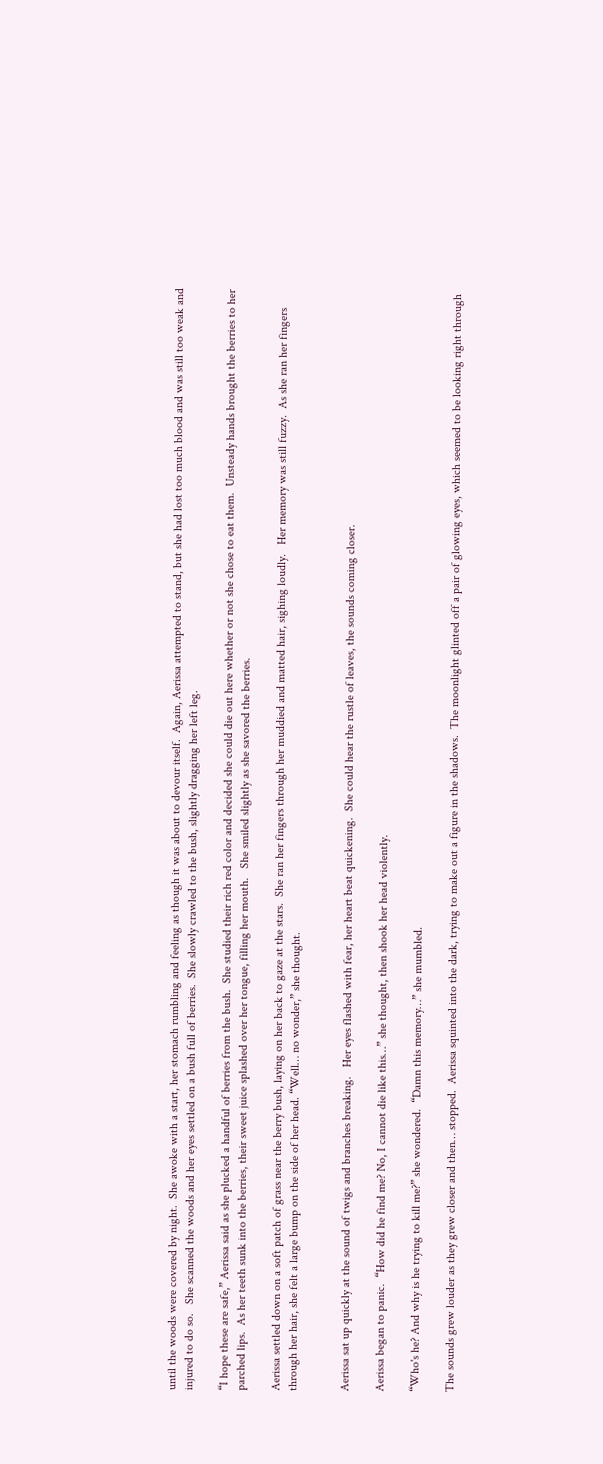until the woods were covered by night.  She awoke with a start, her stomach rumbling and feeling as though it was about to devour itself.  Again, Aerissa attempted to stand, but she had lost too much blood and was still too weak and injured to do so.   She scanned the woods and her eyes settled on a bush full of berries.  She slowly crawled to the bush, slightly dragging her left leg.

“I hope these are safe,” Aerissa said as she plucked a handful of berries from the bush.  She studied their rich red color and decided she could die out here whether or not she chose to eat them.  Unsteady hands brought the berries to her parched lips.  As her teeth sunk into the berries, their sweet juice splashed over her tongue, filling her mouth.   She smiled slightly as she savored the berries.

Aerissa settled down on a soft patch of grass near the berry bush, laying on her back to gaze at the stars.  She ran her fingers through her muddied and matted hair, sighing loudly.   Her memory was still fuzzy.  As she ran her fingers through her hair, she felt a large bump on the side of her head. “Well… no wonder,” she thought.


Aerissa sat up quickly at the sound of twigs and branches breaking.   Her eyes flashed with fear, her heart beat quickening.  She could hear the rustle of leaves, the sounds coming closer.

Aerissa began to panic.  “How did he find me? No, I cannot die like this…” she thought, then shook her head violently.

“Who's he? And why is he trying to kill me?” she wondered.  “Damn this memory…” she mumbled.

The sounds grew louder as they grew closer and then… stopped.  Aerissa squinted into the dark, trying to make out a figure in the shadows.  The moonlight glinted off a pair of glowing eyes, which seemed to be looking right through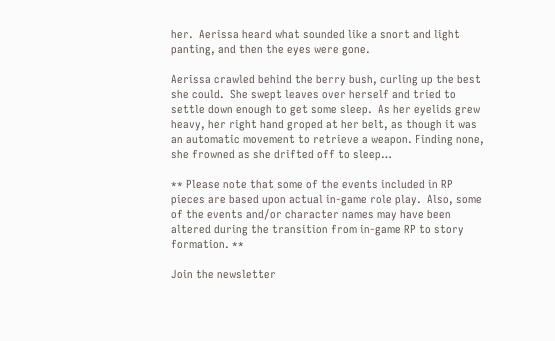her.  Aerissa heard what sounded like a snort and light panting, and then the eyes were gone.

Aerissa crawled behind the berry bush, curling up the best she could.  She swept leaves over herself and tried to settle down enough to get some sleep.  As her eyelids grew heavy, her right hand groped at her belt, as though it was an automatic movement to retrieve a weapon. Finding none, she frowned as she drifted off to sleep…

** Please note that some of the events included in RP pieces are based upon actual in-game role play.  Also, some of the events and/or character names may have been altered during the transition from in-game RP to story formation. **

Join the newsletter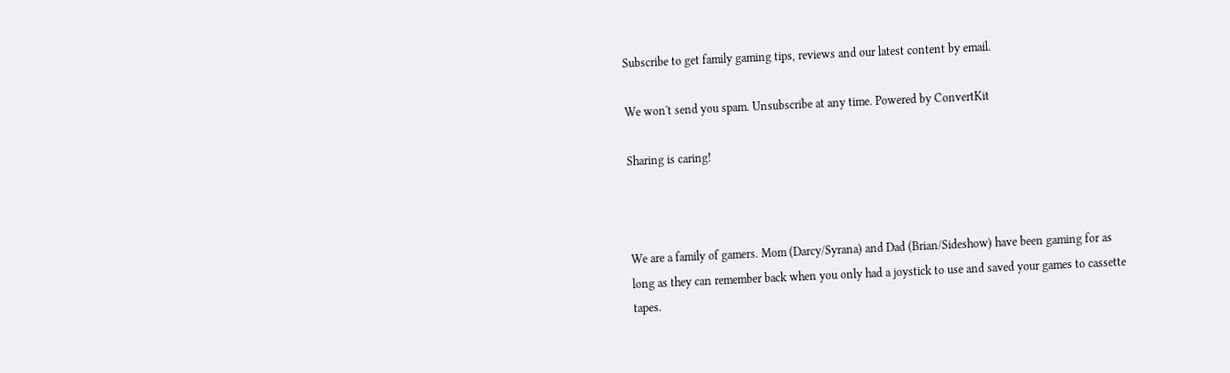Subscribe to get family gaming tips, reviews and our latest content by email.

We won't send you spam. Unsubscribe at any time. Powered by ConvertKit

Sharing is caring!



We are a family of gamers. Mom (Darcy/Syrana) and Dad (Brian/Sideshow) have been gaming for as long as they can remember back when you only had a joystick to use and saved your games to cassette tapes.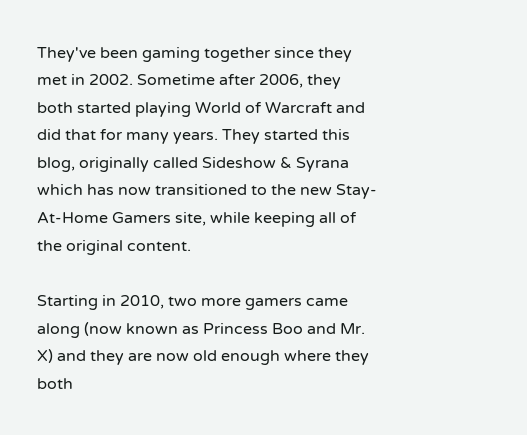They've been gaming together since they met in 2002. Sometime after 2006, they both started playing World of Warcraft and did that for many years. They started this blog, originally called Sideshow & Syrana which has now transitioned to the new Stay-At-Home Gamers site, while keeping all of the original content.

Starting in 2010, two more gamers came along (now known as Princess Boo and Mr. X) and they are now old enough where they both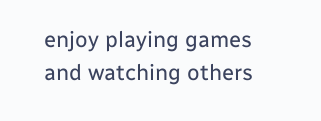enjoy playing games and watching others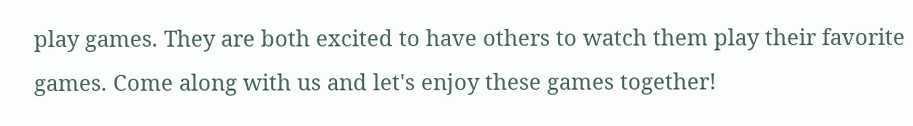play games. They are both excited to have others to watch them play their favorite games. Come along with us and let's enjoy these games together!